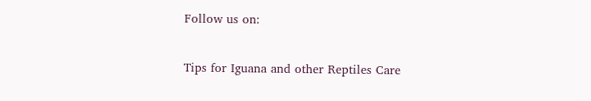Follow us on:

Tips for Iguana and other Reptiles Care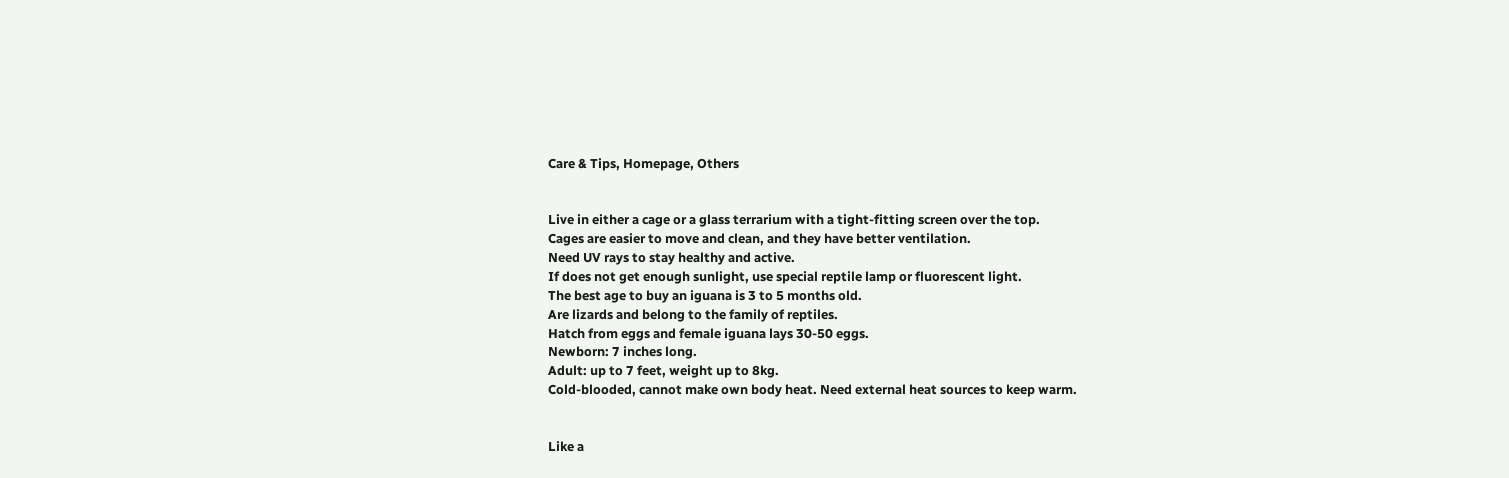Care & Tips, Homepage, Others


Live in either a cage or a glass terrarium with a tight-fitting screen over the top.
Cages are easier to move and clean, and they have better ventilation.
Need UV rays to stay healthy and active.
If does not get enough sunlight, use special reptile lamp or fluorescent light.
The best age to buy an iguana is 3 to 5 months old.
Are lizards and belong to the family of reptiles.
Hatch from eggs and female iguana lays 30-50 eggs.
Newborn: 7 inches long.
Adult: up to 7 feet, weight up to 8kg.
Cold-blooded, cannot make own body heat. Need external heat sources to keep warm.


Like a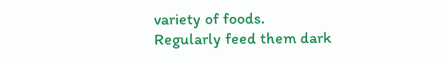variety of foods.
Regularly feed them dark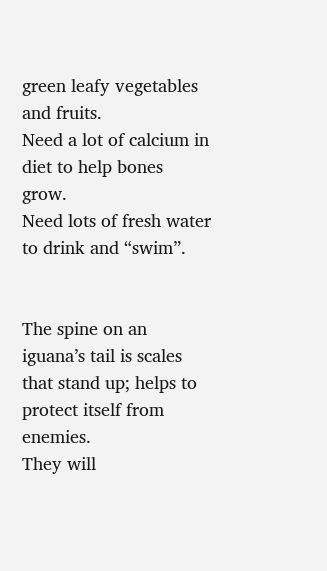green leafy vegetables and fruits.
Need a lot of calcium in diet to help bones grow.
Need lots of fresh water to drink and “swim”.


The spine on an iguana’s tail is scales that stand up; helps to protect itself from enemies.
They will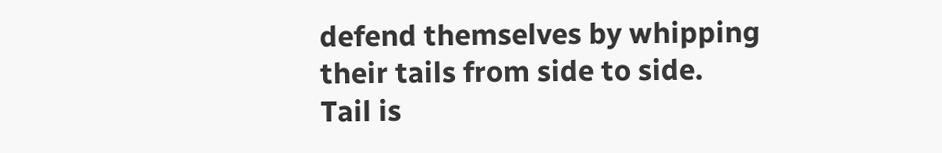defend themselves by whipping their tails from side to side.
Tail is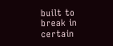built to break in certain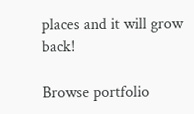places and it will grow back!

Browse portfolio